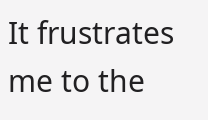It frustrates me to the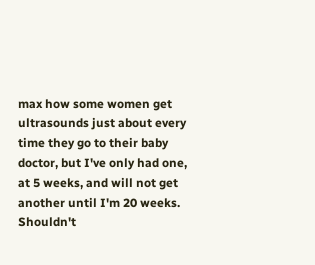max how some women get ultrasounds just about every time they go to their baby doctor, but I've only had one, at 5 weeks, and will not get another until I'm 20 weeks. Shouldn't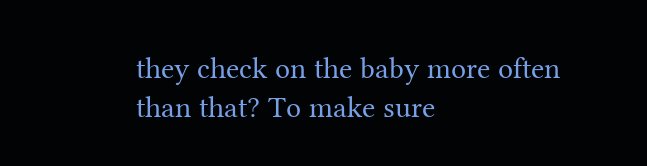they check on the baby more often than that? To make sure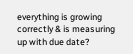everything is growing correctly & is measuring up with due date?